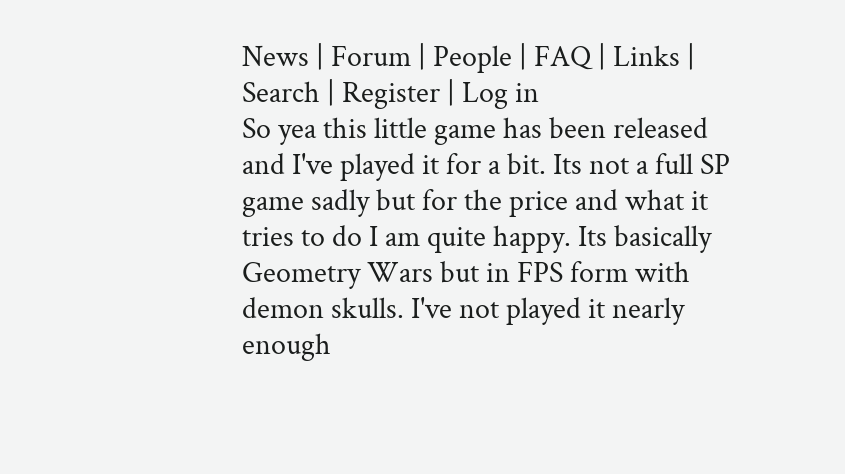News | Forum | People | FAQ | Links | Search | Register | Log in
So yea this little game has been released and I've played it for a bit. Its not a full SP game sadly but for the price and what it tries to do I am quite happy. Its basically Geometry Wars but in FPS form with demon skulls. I've not played it nearly enough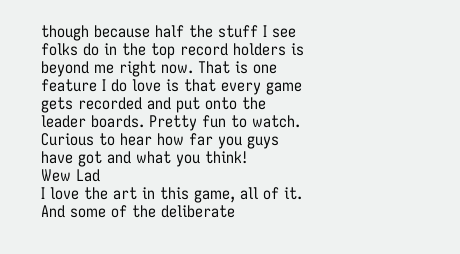though because half the stuff I see folks do in the top record holders is beyond me right now. That is one feature I do love is that every game gets recorded and put onto the leader boards. Pretty fun to watch. Curious to hear how far you guys have got and what you think!
Wew Lad
I love the art in this game, all of it. And some of the deliberate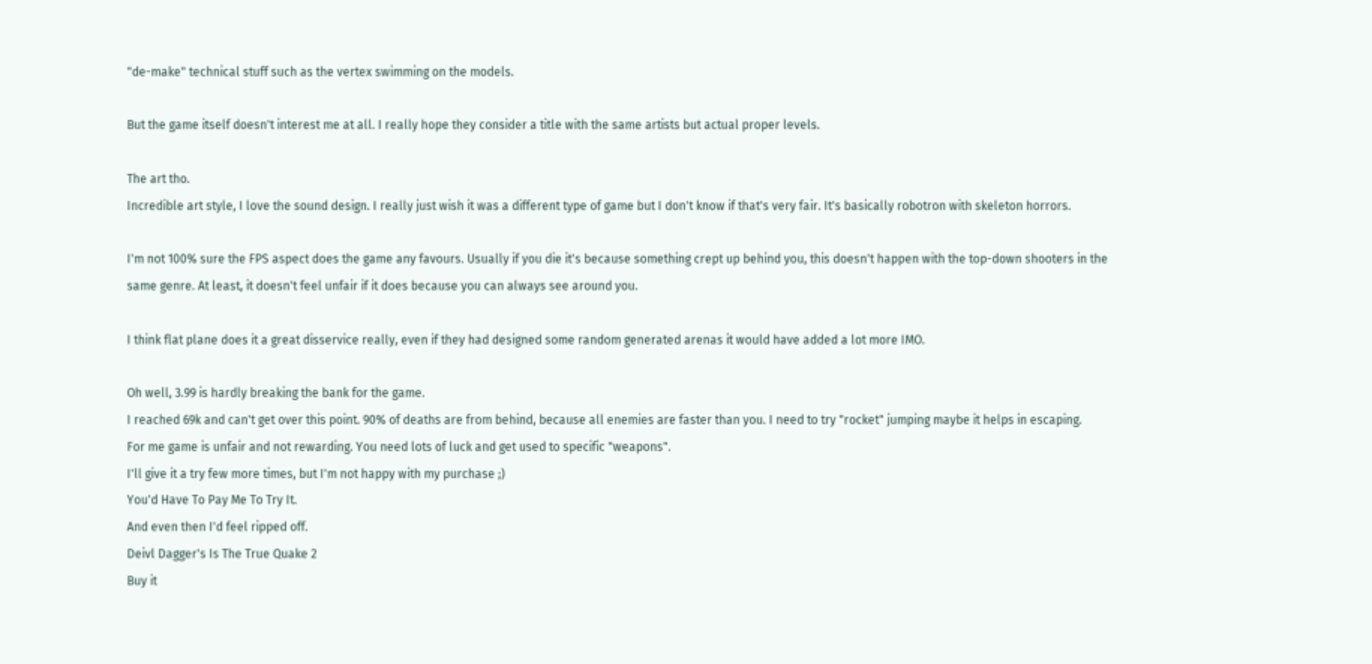"de-make" technical stuff such as the vertex swimming on the models.

But the game itself doesn't interest me at all. I really hope they consider a title with the same artists but actual proper levels.

The art tho.
Incredible art style, I love the sound design. I really just wish it was a different type of game but I don't know if that's very fair. It's basically robotron with skeleton horrors.

I'm not 100% sure the FPS aspect does the game any favours. Usually if you die it's because something crept up behind you, this doesn't happen with the top-down shooters in the same genre. At least, it doesn't feel unfair if it does because you can always see around you.

I think flat plane does it a great disservice really, even if they had designed some random generated arenas it would have added a lot more IMO.

Oh well, 3.99 is hardly breaking the bank for the game.
I reached 69k and can't get over this point. 90% of deaths are from behind, because all enemies are faster than you. I need to try "rocket" jumping maybe it helps in escaping.
For me game is unfair and not rewarding. You need lots of luck and get used to specific "weapons".
I'll give it a try few more times, but I'm not happy with my purchase ;)
You'd Have To Pay Me To Try It.
And even then I'd feel ripped off.
Deivl Dagger's Is The True Quake 2
Buy it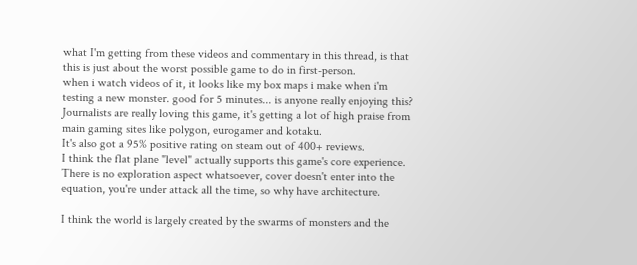what I'm getting from these videos and commentary in this thread, is that this is just about the worst possible game to do in first-person.
when i watch videos of it, it looks like my box maps i make when i'm testing a new monster. good for 5 minutes... is anyone really enjoying this?
Journalists are really loving this game, it's getting a lot of high praise from main gaming sites like polygon, eurogamer and kotaku.
It's also got a 95% positive rating on steam out of 400+ reviews.
I think the flat plane "level" actually supports this game's core experience. There is no exploration aspect whatsoever, cover doesn't enter into the equation, you're under attack all the time, so why have architecture.

I think the world is largely created by the swarms of monsters and the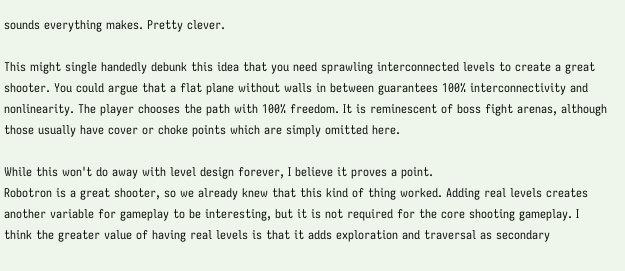sounds everything makes. Pretty clever.

This might single handedly debunk this idea that you need sprawling interconnected levels to create a great shooter. You could argue that a flat plane without walls in between guarantees 100% interconnectivity and nonlinearity. The player chooses the path with 100% freedom. It is reminescent of boss fight arenas, although those usually have cover or choke points which are simply omitted here.

While this won't do away with level design forever, I believe it proves a point.
Robotron is a great shooter, so we already knew that this kind of thing worked. Adding real levels creates another variable for gameplay to be interesting, but it is not required for the core shooting gameplay. I think the greater value of having real levels is that it adds exploration and traversal as secondary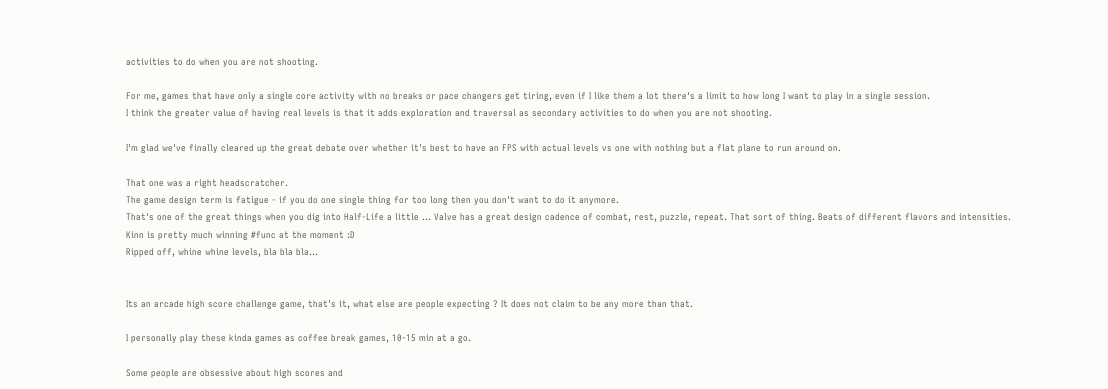activities to do when you are not shooting.

For me, games that have only a single core activity with no breaks or pace changers get tiring, even if I like them a lot there's a limit to how long I want to play in a single session.
I think the greater value of having real levels is that it adds exploration and traversal as secondary activities to do when you are not shooting.

I'm glad we've finally cleared up the great debate over whether it's best to have an FPS with actual levels vs one with nothing but a flat plane to run around on.

That one was a right headscratcher.
The game design term is fatigue - if you do one single thing for too long then you don't want to do it anymore.
That's one of the great things when you dig into Half-Life a little ... Valve has a great design cadence of combat, rest, puzzle, repeat. That sort of thing. Beats of different flavors and intensities.
Kinn is pretty much winning #func at the moment :D
Ripped off, whine whine levels, bla bla bla...


Its an arcade high score challenge game, that's it, what else are people expecting ? It does not claim to be any more than that.

I personally play these kinda games as coffee break games, 10-15 min at a go.

Some people are obsessive about high scores and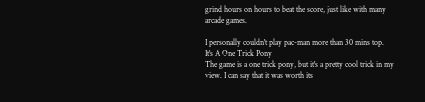grind hours on hours to beat the score, just like with many arcade games.

I personally couldn't play pac-man more than 30 mins top.
It's A One Trick Pony
The game is a one trick pony, but it's a pretty cool trick in my view. I can say that it was worth its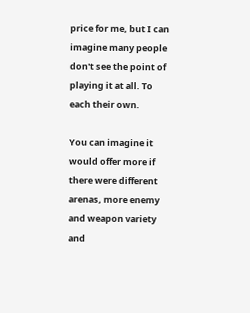price for me, but I can imagine many people don't see the point of playing it at all. To each their own.

You can imagine it would offer more if there were different arenas, more enemy and weapon variety and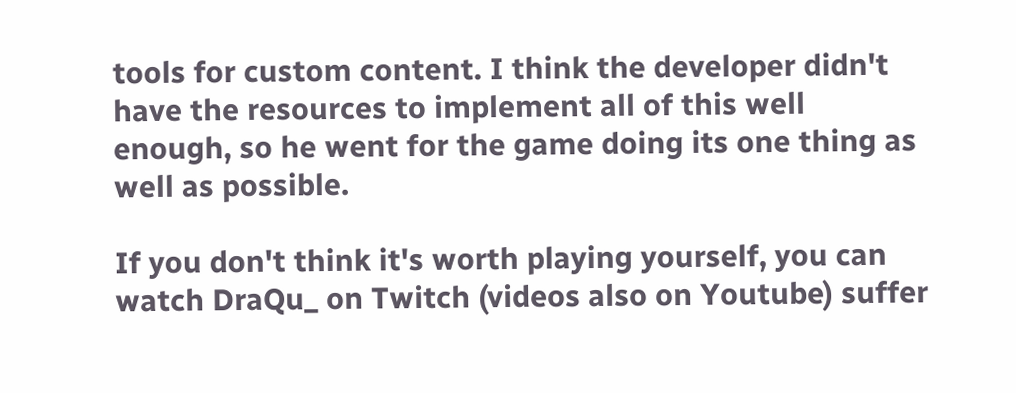tools for custom content. I think the developer didn't have the resources to implement all of this well enough, so he went for the game doing its one thing as well as possible.

If you don't think it's worth playing yourself, you can watch DraQu_ on Twitch (videos also on Youtube) suffer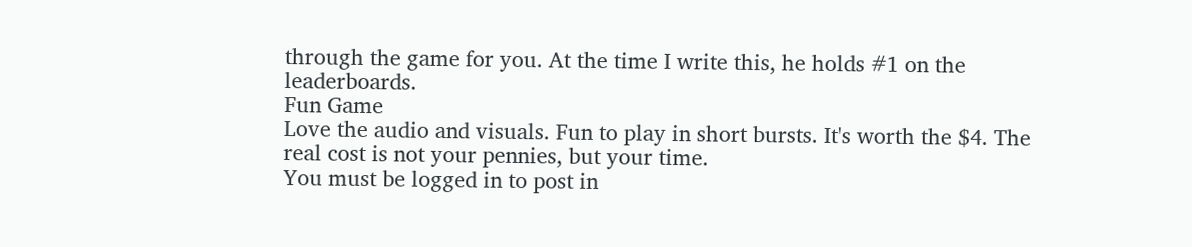through the game for you. At the time I write this, he holds #1 on the leaderboards.
Fun Game
Love the audio and visuals. Fun to play in short bursts. It's worth the $4. The real cost is not your pennies, but your time.
You must be logged in to post in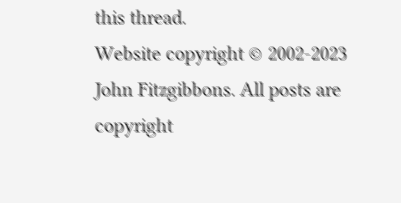this thread.
Website copyright © 2002-2023 John Fitzgibbons. All posts are copyright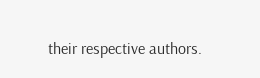their respective authors.